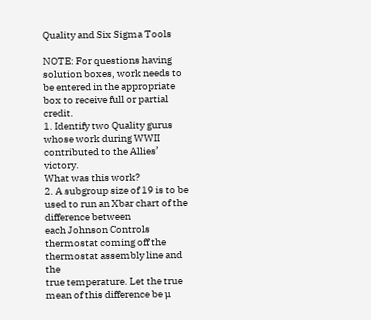Quality and Six Sigma Tools

NOTE: For questions having solution boxes, work needs to be entered in the appropriate
box to receive full or partial credit.
1. Identify two Quality gurus whose work during WWII contributed to the Allies’ victory.
What was this work?
2. A subgroup size of 19 is to be used to run an Xbar chart of the difference between
each Johnson Controls thermostat coming off the thermostat assembly line and the
true temperature. Let the true mean of this difference be µ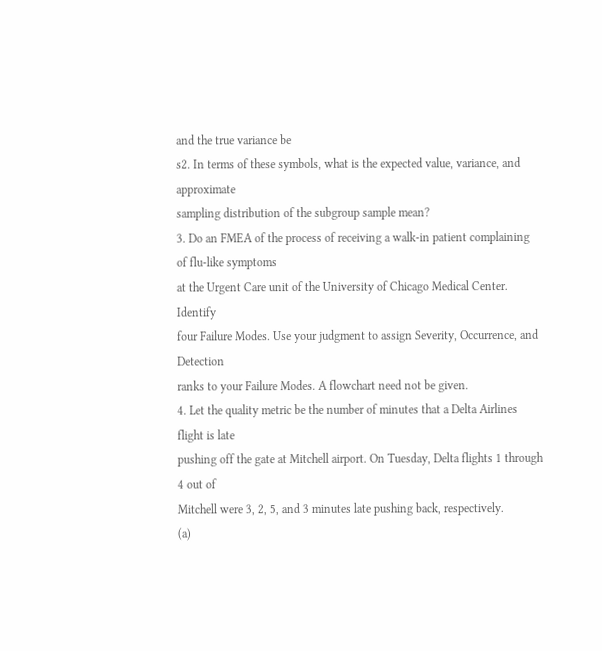and the true variance be
s2. In terms of these symbols, what is the expected value, variance, and approximate
sampling distribution of the subgroup sample mean?
3. Do an FMEA of the process of receiving a walk-in patient complaining of flu-like symptoms
at the Urgent Care unit of the University of Chicago Medical Center. Identify
four Failure Modes. Use your judgment to assign Severity, Occurrence, and Detection
ranks to your Failure Modes. A flowchart need not be given.
4. Let the quality metric be the number of minutes that a Delta Airlines flight is late
pushing off the gate at Mitchell airport. On Tuesday, Delta flights 1 through 4 out of
Mitchell were 3, 2, 5, and 3 minutes late pushing back, respectively.
(a)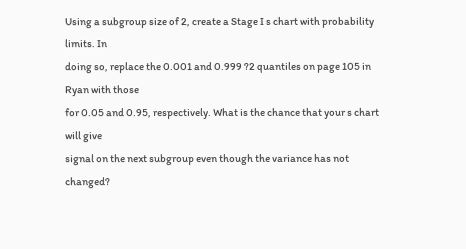Using a subgroup size of 2, create a Stage I s chart with probability limits. In
doing so, replace the 0.001 and 0.999 ?2 quantiles on page 105 in Ryan with those
for 0.05 and 0.95, respectively. What is the chance that your s chart will give
signal on the next subgroup even though the variance has not changed?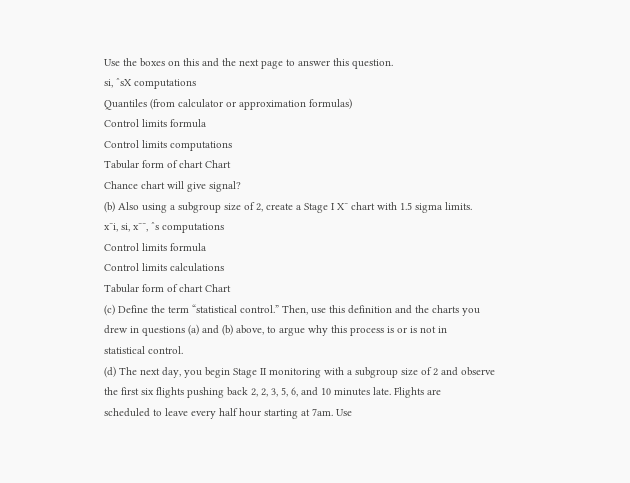Use the boxes on this and the next page to answer this question.
si, ˆsX computations
Quantiles (from calculator or approximation formulas)
Control limits formula
Control limits computations
Tabular form of chart Chart
Chance chart will give signal?
(b) Also using a subgroup size of 2, create a Stage I X¯ chart with 1.5 sigma limits.
x¯i, si, x¯¯, ˆs computations
Control limits formula
Control limits calculations
Tabular form of chart Chart
(c) Define the term “statistical control.” Then, use this definition and the charts you
drew in questions (a) and (b) above, to argue why this process is or is not in
statistical control.
(d) The next day, you begin Stage II monitoring with a subgroup size of 2 and observe
the first six flights pushing back 2, 2, 3, 5, 6, and 10 minutes late. Flights are
scheduled to leave every half hour starting at 7am. Use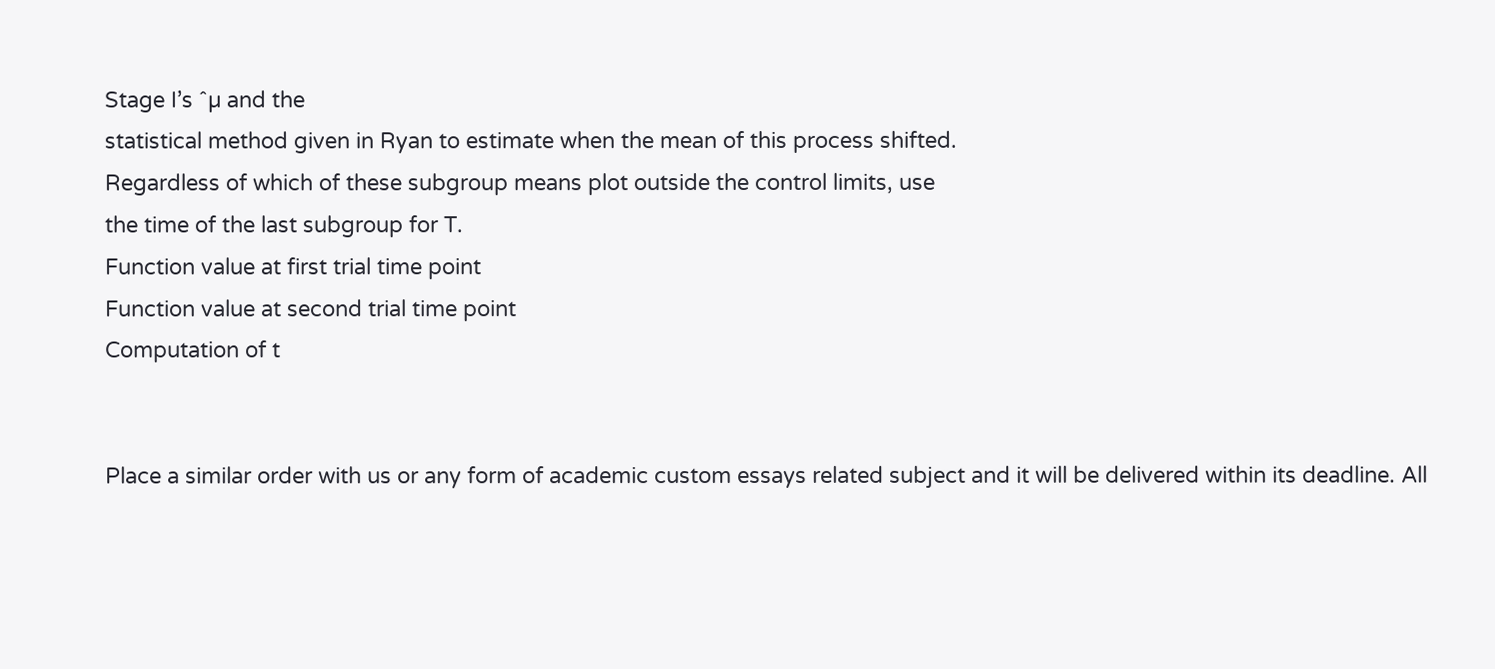Stage I’s ˆµ and the
statistical method given in Ryan to estimate when the mean of this process shifted.
Regardless of which of these subgroup means plot outside the control limits, use
the time of the last subgroup for T.
Function value at first trial time point
Function value at second trial time point
Computation of t


Place a similar order with us or any form of academic custom essays related subject and it will be delivered within its deadline. All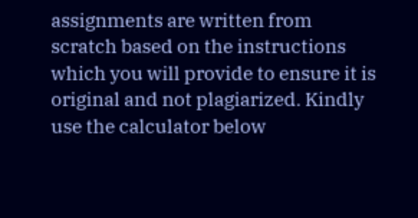assignments are written from scratch based on the instructions which you will provide to ensure it is original and not plagiarized. Kindly use the calculator below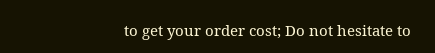to get your order cost; Do not hesitate to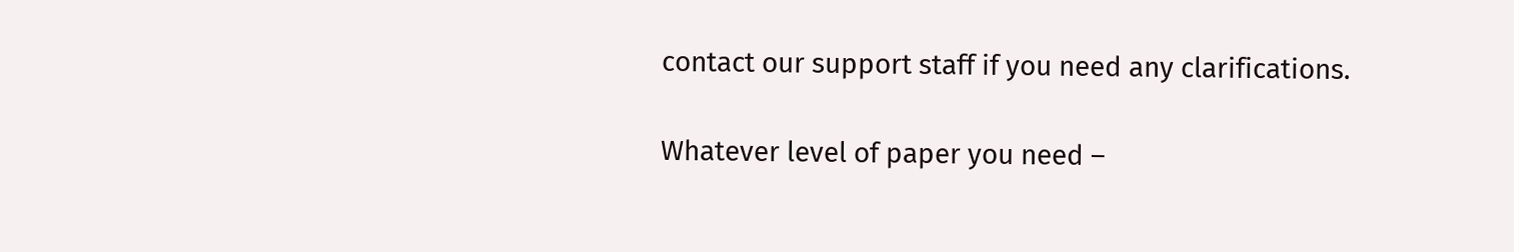contact our support staff if you need any clarifications.

Whatever level of paper you need –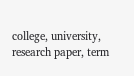college, university, research paper, term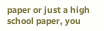paper or just a high school paper, you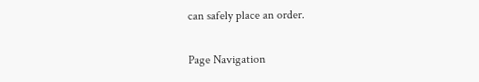can safely place an order.

Page Navigation